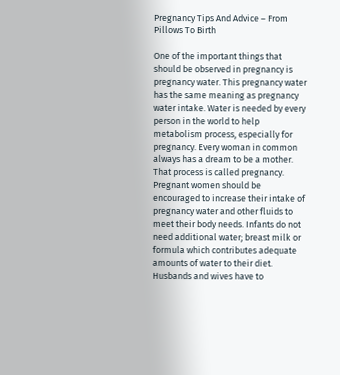Pregnancy Tips And Advice – From Pillows To Birth

One of the important things that should be observed in pregnancy is pregnancy water. This pregnancy water has the same meaning as pregnancy water intake. Water is needed by every person in the world to help metabolism process, especially for pregnancy. Every woman in common always has a dream to be a mother. That process is called pregnancy. Pregnant women should be encouraged to increase their intake of pregnancy water and other fluids to meet their body needs. Infants do not need additional water; breast milk or formula which contributes adequate amounts of water to their diet. Husbands and wives have to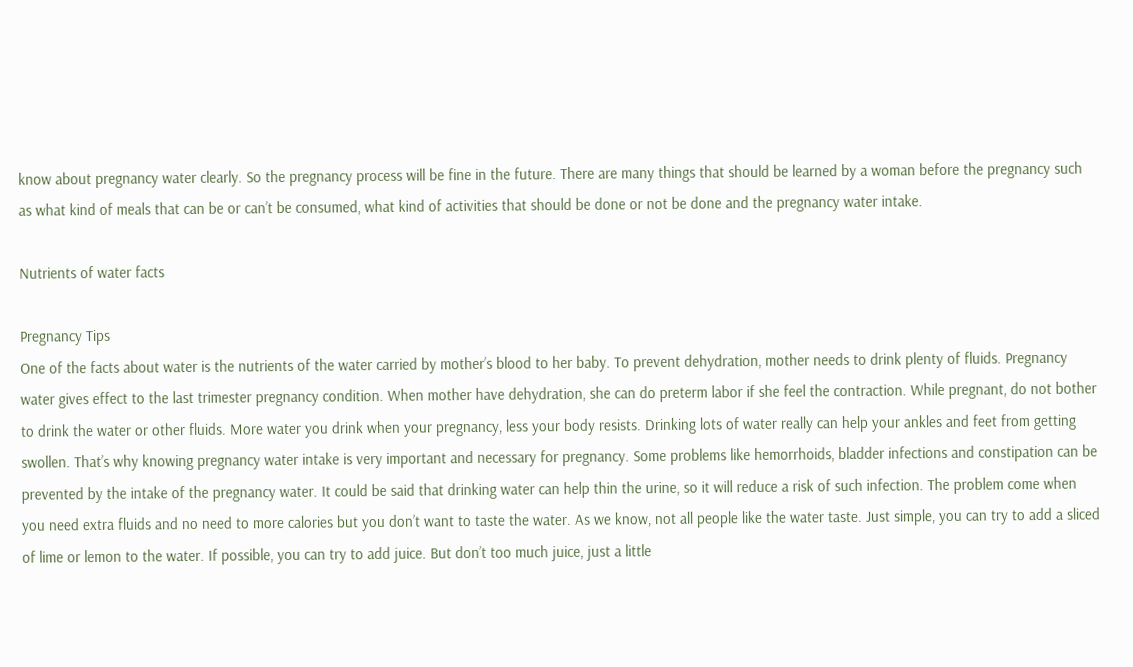know about pregnancy water clearly. So the pregnancy process will be fine in the future. There are many things that should be learned by a woman before the pregnancy such as what kind of meals that can be or can’t be consumed, what kind of activities that should be done or not be done and the pregnancy water intake.

Nutrients of water facts

Pregnancy Tips
One of the facts about water is the nutrients of the water carried by mother’s blood to her baby. To prevent dehydration, mother needs to drink plenty of fluids. Pregnancy water gives effect to the last trimester pregnancy condition. When mother have dehydration, she can do preterm labor if she feel the contraction. While pregnant, do not bother to drink the water or other fluids. More water you drink when your pregnancy, less your body resists. Drinking lots of water really can help your ankles and feet from getting swollen. That’s why knowing pregnancy water intake is very important and necessary for pregnancy. Some problems like hemorrhoids, bladder infections and constipation can be prevented by the intake of the pregnancy water. It could be said that drinking water can help thin the urine, so it will reduce a risk of such infection. The problem come when you need extra fluids and no need to more calories but you don’t want to taste the water. As we know, not all people like the water taste. Just simple, you can try to add a sliced of lime or lemon to the water. If possible, you can try to add juice. But don’t too much juice, just a little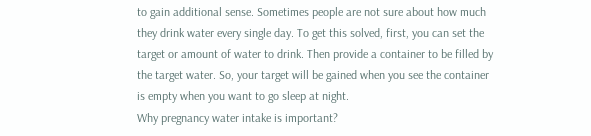to gain additional sense. Sometimes people are not sure about how much they drink water every single day. To get this solved, first, you can set the target or amount of water to drink. Then provide a container to be filled by the target water. So, your target will be gained when you see the container is empty when you want to go sleep at night.
Why pregnancy water intake is important?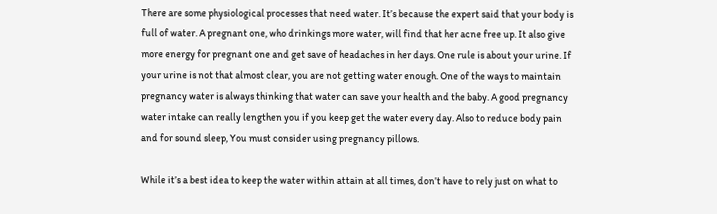There are some physiological processes that need water. It’s because the expert said that your body is full of water. A pregnant one, who drinkings more water, will find that her acne free up. It also give more energy for pregnant one and get save of headaches in her days. One rule is about your urine. If your urine is not that almost clear, you are not getting water enough. One of the ways to maintain pregnancy water is always thinking that water can save your health and the baby. A good pregnancy water intake can really lengthen you if you keep get the water every day. Also to reduce body pain and for sound sleep, You must consider using pregnancy pillows.

While it’s a best idea to keep the water within attain at all times, don’t have to rely just on what to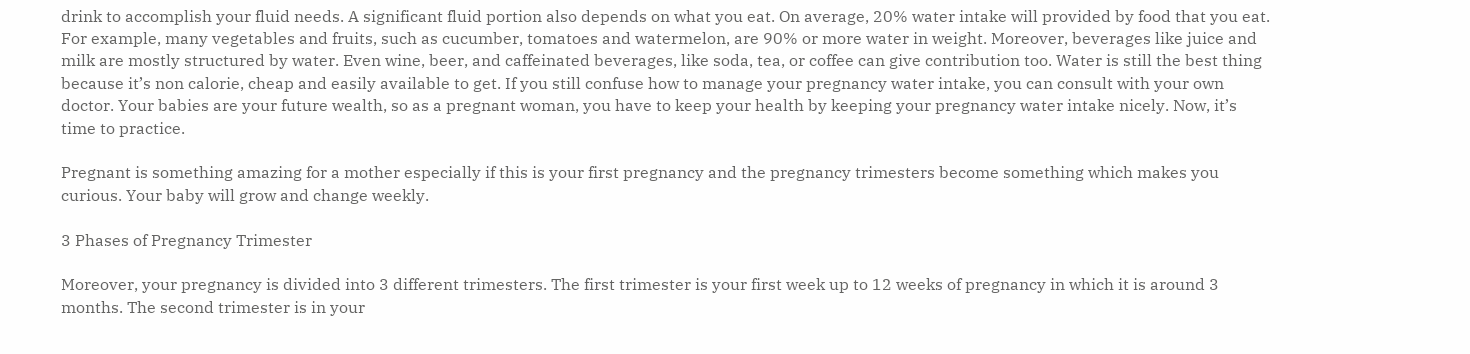drink to accomplish your fluid needs. A significant fluid portion also depends on what you eat. On average, 20% water intake will provided by food that you eat. For example, many vegetables and fruits, such as cucumber, tomatoes and watermelon, are 90% or more water in weight. Moreover, beverages like juice and milk are mostly structured by water. Even wine, beer, and caffeinated beverages, like soda, tea, or coffee can give contribution too. Water is still the best thing because it’s non calorie, cheap and easily available to get. If you still confuse how to manage your pregnancy water intake, you can consult with your own doctor. Your babies are your future wealth, so as a pregnant woman, you have to keep your health by keeping your pregnancy water intake nicely. Now, it’s time to practice.

Pregnant is something amazing for a mother especially if this is your first pregnancy and the pregnancy trimesters become something which makes you curious. Your baby will grow and change weekly.

3 Phases of Pregnancy Trimester

Moreover, your pregnancy is divided into 3 different trimesters. The first trimester is your first week up to 12 weeks of pregnancy in which it is around 3 months. The second trimester is in your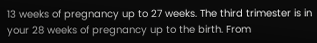13 weeks of pregnancy up to 27 weeks. The third trimester is in your 28 weeks of pregnancy up to the birth. From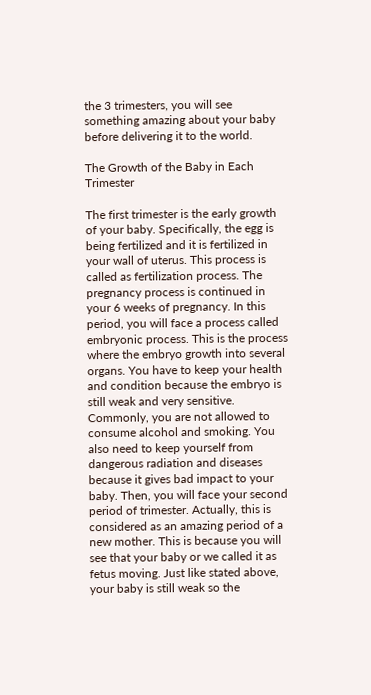the 3 trimesters, you will see something amazing about your baby before delivering it to the world.

The Growth of the Baby in Each Trimester

The first trimester is the early growth of your baby. Specifically, the egg is being fertilized and it is fertilized in your wall of uterus. This process is called as fertilization process. The pregnancy process is continued in your 6 weeks of pregnancy. In this period, you will face a process called embryonic process. This is the process where the embryo growth into several organs. You have to keep your health and condition because the embryo is still weak and very sensitive. Commonly, you are not allowed to consume alcohol and smoking. You also need to keep yourself from dangerous radiation and diseases because it gives bad impact to your baby. Then, you will face your second period of trimester. Actually, this is considered as an amazing period of a new mother. This is because you will see that your baby or we called it as fetus moving. Just like stated above, your baby is still weak so the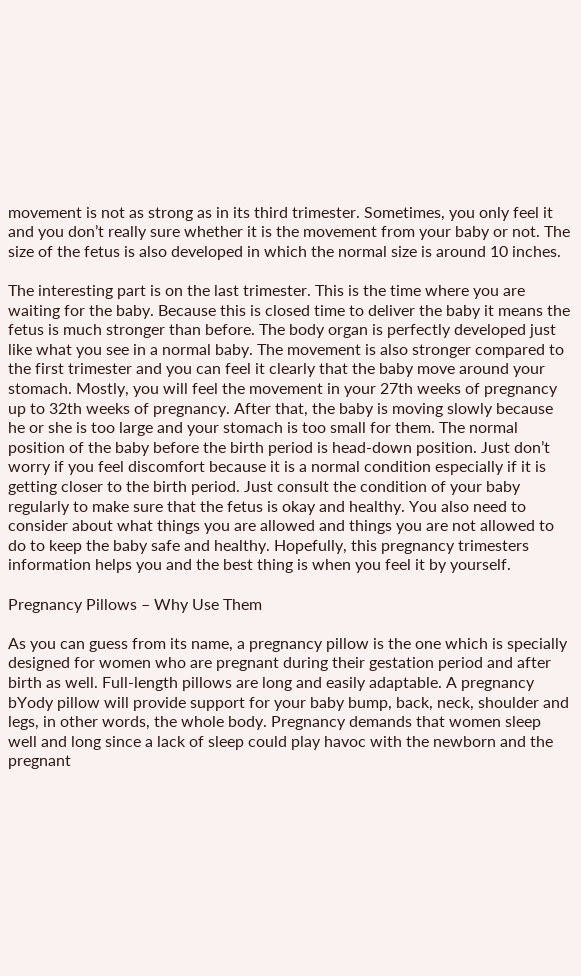movement is not as strong as in its third trimester. Sometimes, you only feel it and you don’t really sure whether it is the movement from your baby or not. The size of the fetus is also developed in which the normal size is around 10 inches.

The interesting part is on the last trimester. This is the time where you are waiting for the baby. Because this is closed time to deliver the baby it means the fetus is much stronger than before. The body organ is perfectly developed just like what you see in a normal baby. The movement is also stronger compared to the first trimester and you can feel it clearly that the baby move around your stomach. Mostly, you will feel the movement in your 27th weeks of pregnancy up to 32th weeks of pregnancy. After that, the baby is moving slowly because he or she is too large and your stomach is too small for them. The normal position of the baby before the birth period is head-down position. Just don’t worry if you feel discomfort because it is a normal condition especially if it is getting closer to the birth period. Just consult the condition of your baby regularly to make sure that the fetus is okay and healthy. You also need to consider about what things you are allowed and things you are not allowed to do to keep the baby safe and healthy. Hopefully, this pregnancy trimesters information helps you and the best thing is when you feel it by yourself.

Pregnancy Pillows – Why Use Them

As you can guess from its name, a pregnancy pillow is the one which is specially designed for women who are pregnant during their gestation period and after birth as well. Full-length pillows are long and easily adaptable. A pregnancy bYody pillow will provide support for your baby bump, back, neck, shoulder and legs, in other words, the whole body. Pregnancy demands that women sleep well and long since a lack of sleep could play havoc with the newborn and the pregnant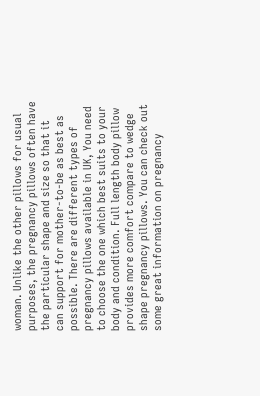woman. Unlike the other pillows for usual purposes, the pregnancy pillows often have the particular shape and size so that it can support for mother-to-be as best as possible. There are different types of pregnancy pillows available in UK, You need to choose the one which best suits to your body and condition. Full length body pillow provides more comfort compare to wedge shape pregnancy pillows. You can check out some great information on pregnancy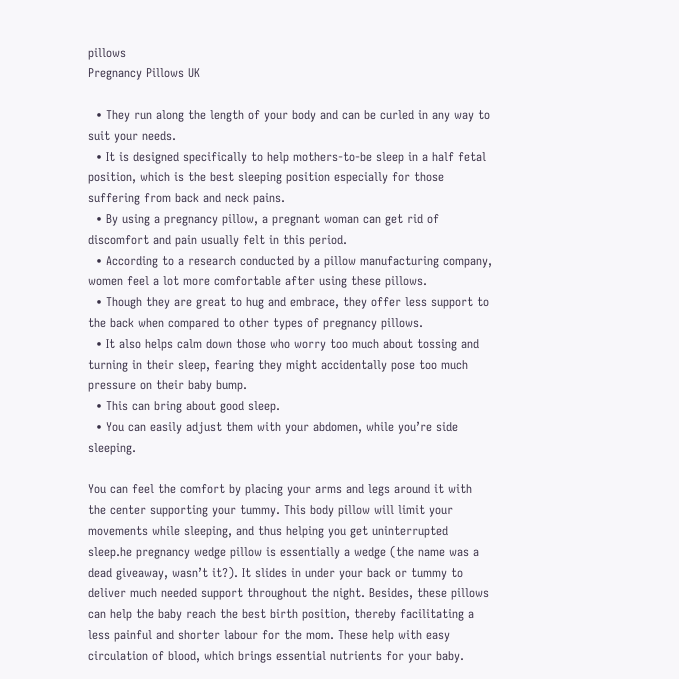pillows
Pregnancy Pillows UK

  • They run along the length of your body and can be curled in any way to suit your needs.
  • It is designed specifically to help mothers-to-be sleep in a half fetal position, which is the best sleeping position especially for those suffering from back and neck pains.
  • By using a pregnancy pillow, a pregnant woman can get rid of discomfort and pain usually felt in this period.
  • According to a research conducted by a pillow manufacturing company, women feel a lot more comfortable after using these pillows.
  • Though they are great to hug and embrace, they offer less support to the back when compared to other types of pregnancy pillows.
  • It also helps calm down those who worry too much about tossing and turning in their sleep, fearing they might accidentally pose too much pressure on their baby bump.
  • This can bring about good sleep.
  • You can easily adjust them with your abdomen, while you’re side sleeping.

You can feel the comfort by placing your arms and legs around it with the center supporting your tummy. This body pillow will limit your movements while sleeping, and thus helping you get uninterrupted sleep.he pregnancy wedge pillow is essentially a wedge (the name was a dead giveaway, wasn’t it?). It slides in under your back or tummy to deliver much needed support throughout the night. Besides, these pillows can help the baby reach the best birth position, thereby facilitating a less painful and shorter labour for the mom. These help with easy circulation of blood, which brings essential nutrients for your baby.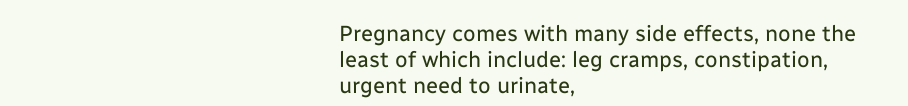Pregnancy comes with many side effects, none the least of which include: leg cramps, constipation, urgent need to urinate,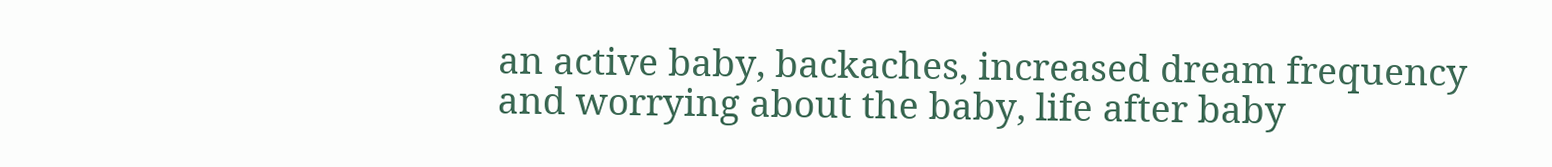an active baby, backaches, increased dream frequency and worrying about the baby, life after baby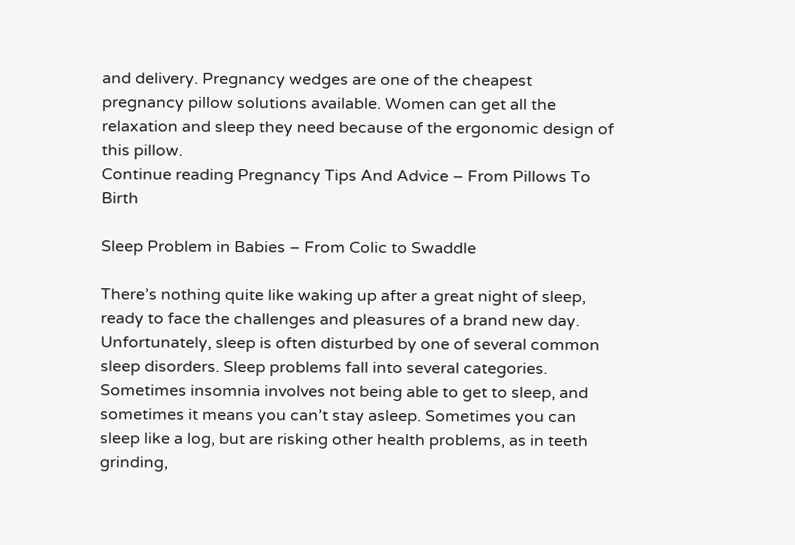and delivery. Pregnancy wedges are one of the cheapest pregnancy pillow solutions available. Women can get all the relaxation and sleep they need because of the ergonomic design of this pillow.
Continue reading Pregnancy Tips And Advice – From Pillows To Birth

Sleep Problem in Babies – From Colic to Swaddle

There’s nothing quite like waking up after a great night of sleep, ready to face the challenges and pleasures of a brand new day. Unfortunately, sleep is often disturbed by one of several common sleep disorders. Sleep problems fall into several categories. Sometimes insomnia involves not being able to get to sleep, and sometimes it means you can’t stay asleep. Sometimes you can sleep like a log, but are risking other health problems, as in teeth grinding,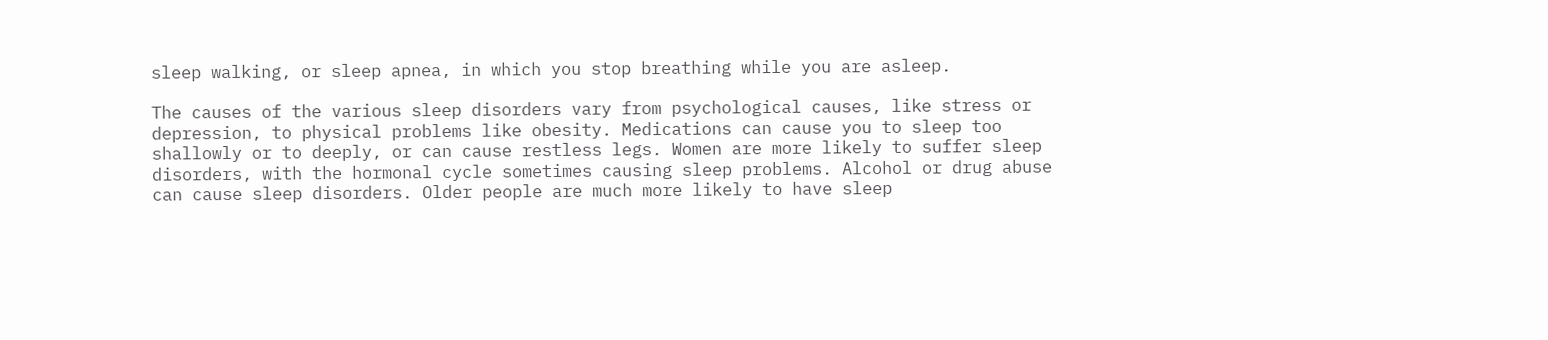sleep walking, or sleep apnea, in which you stop breathing while you are asleep.

The causes of the various sleep disorders vary from psychological causes, like stress or depression, to physical problems like obesity. Medications can cause you to sleep too shallowly or to deeply, or can cause restless legs. Women are more likely to suffer sleep disorders, with the hormonal cycle sometimes causing sleep problems. Alcohol or drug abuse can cause sleep disorders. Older people are much more likely to have sleep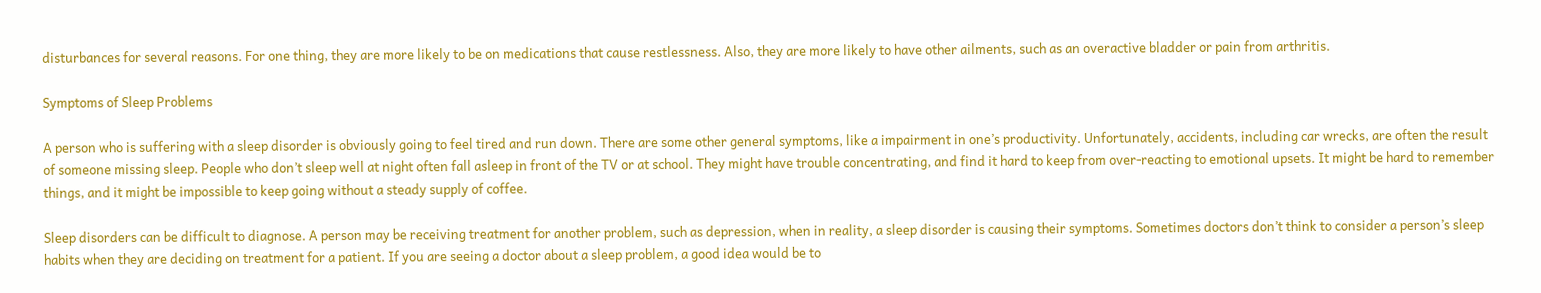disturbances for several reasons. For one thing, they are more likely to be on medications that cause restlessness. Also, they are more likely to have other ailments, such as an overactive bladder or pain from arthritis.

Symptoms of Sleep Problems

A person who is suffering with a sleep disorder is obviously going to feel tired and run down. There are some other general symptoms, like a impairment in one’s productivity. Unfortunately, accidents, including car wrecks, are often the result of someone missing sleep. People who don’t sleep well at night often fall asleep in front of the TV or at school. They might have trouble concentrating, and find it hard to keep from over-reacting to emotional upsets. It might be hard to remember things, and it might be impossible to keep going without a steady supply of coffee.

Sleep disorders can be difficult to diagnose. A person may be receiving treatment for another problem, such as depression, when in reality, a sleep disorder is causing their symptoms. Sometimes doctors don’t think to consider a person’s sleep habits when they are deciding on treatment for a patient. If you are seeing a doctor about a sleep problem, a good idea would be to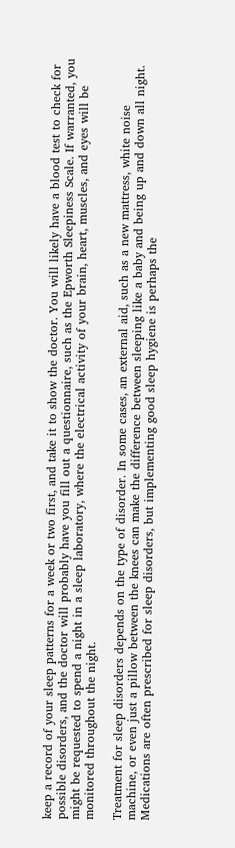keep a record of your sleep patterns for a week or two first, and take it to show the doctor. You will likely have a blood test to check for possible disorders, and the doctor will probably have you fill out a questionnaire, such as the Epworth Sleepiness Scale. If warranted, you might be requested to spend a night in a sleep laboratory, where the electrical activity of your brain, heart, muscles, and eyes will be monitored throughout the night.

Treatment for sleep disorders depends on the type of disorder. In some cases, an external aid, such as a new mattress, white noise machine, or even just a pillow between the knees can make the difference between sleeping like a baby and being up and down all night. Medications are often prescribed for sleep disorders, but implementing good sleep hygiene is perhaps the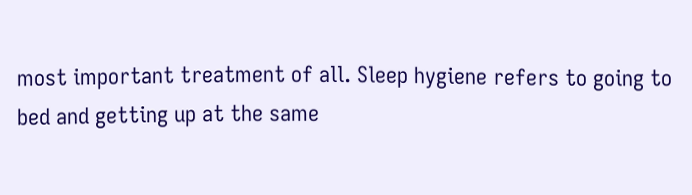most important treatment of all. Sleep hygiene refers to going to bed and getting up at the same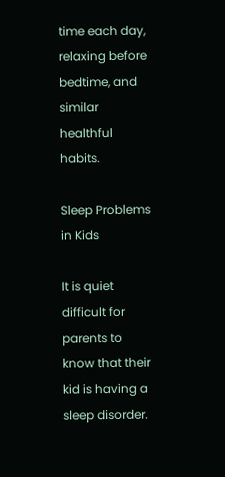time each day, relaxing before bedtime, and similar healthful habits.

Sleep Problems in Kids

It is quiet difficult for parents to know that their kid is having a sleep disorder.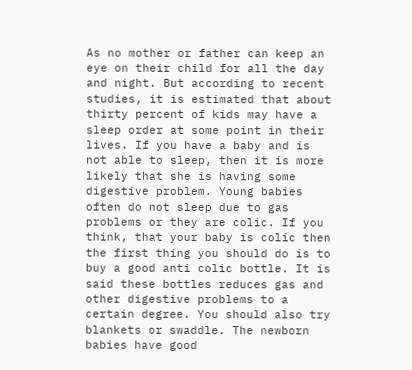As no mother or father can keep an eye on their child for all the day and night. But according to recent studies, it is estimated that about thirty percent of kids may have a sleep order at some point in their lives. If you have a baby and is not able to sleep, then it is more likely that she is having some digestive problem. Young babies often do not sleep due to gas problems or they are colic. If you think, that your baby is colic then the first thing you should do is to buy a good anti colic bottle. It is said these bottles reduces gas and other digestive problems to a certain degree. You should also try blankets or swaddle. The newborn babies have good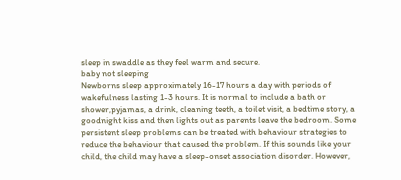sleep in swaddle as they feel warm and secure.
baby not sleeping
Newborns sleep approximately 16-17 hours a day with periods of wakefulness lasting 1-3 hours. It is normal to include a bath or shower,pyjamas, a drink, cleaning teeth, a toilet visit, a bedtime story, a goodnight kiss and then lights out as parents leave the bedroom. Some persistent sleep problems can be treated with behaviour strategies to reduce the behaviour that caused the problem. If this sounds like your child, the child may have a sleep-onset association disorder. However,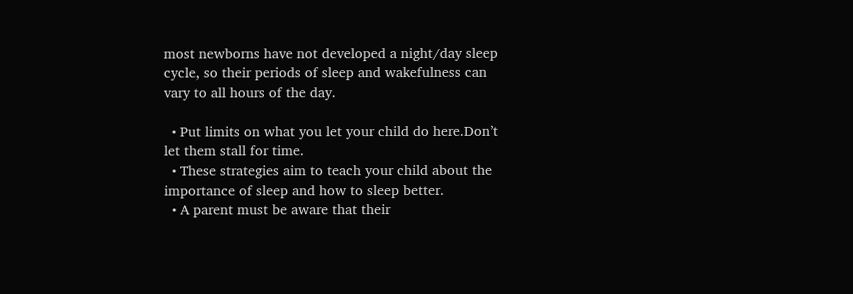most newborns have not developed a night/day sleep cycle, so their periods of sleep and wakefulness can vary to all hours of the day.

  • Put limits on what you let your child do here.Don’t let them stall for time.
  • These strategies aim to teach your child about the importance of sleep and how to sleep better.
  • A parent must be aware that their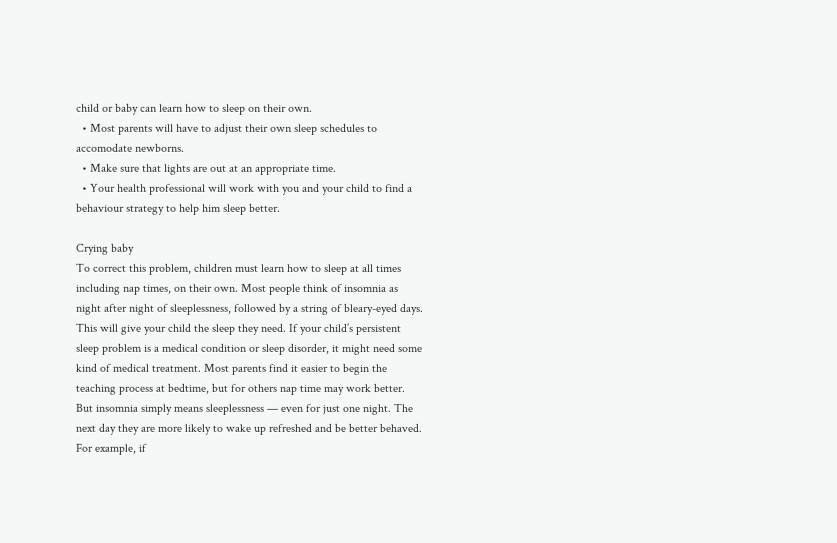child or baby can learn how to sleep on their own.
  • Most parents will have to adjust their own sleep schedules to accomodate newborns.
  • Make sure that lights are out at an appropriate time.
  • Your health professional will work with you and your child to find a behaviour strategy to help him sleep better.

Crying baby
To correct this problem, children must learn how to sleep at all times including nap times, on their own. Most people think of insomnia as night after night of sleeplessness, followed by a string of bleary-eyed days. This will give your child the sleep they need. If your child’s persistent sleep problem is a medical condition or sleep disorder, it might need some kind of medical treatment. Most parents find it easier to begin the teaching process at bedtime, but for others nap time may work better. But insomnia simply means sleeplessness — even for just one night. The next day they are more likely to wake up refreshed and be better behaved. For example, if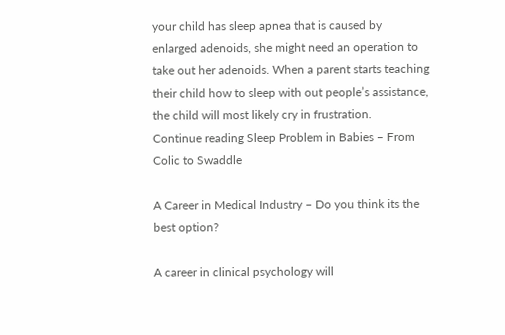your child has sleep apnea that is caused by enlarged adenoids, she might need an operation to take out her adenoids. When a parent starts teaching their child how to sleep with out people’s assistance, the child will most likely cry in frustration.
Continue reading Sleep Problem in Babies – From Colic to Swaddle

A Career in Medical Industry – Do you think its the best option?

A career in clinical psychology will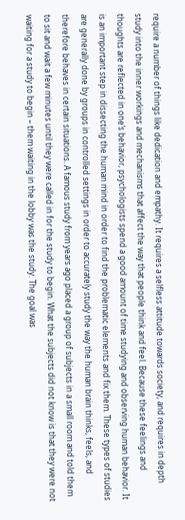require a number of things like dedication and empathy. It requires a selfless attitude towards society, and requires in depth study into the inner workings and mechanisms that affect the way that people think and feel. Because these feelings and thoughts are reflected in one’s behavior, psychologists spend a good amount of time studying and observing human behavior. It is an important step in dissecting the human mind in order to find the problematic elements and fix them. These types of studies are generally done by groups in controlled settings in order to accurately study the way the human brain thinks, feels, and therefore behaves in certain situations. A famous study from years ago placed a group of subjects in a small room and told them to sit and wait a few minutes until they were called in for the study to begin. What the subjects did not know is that they were not waiting for a study to begin – them waiting in the lobby was the study. The goal was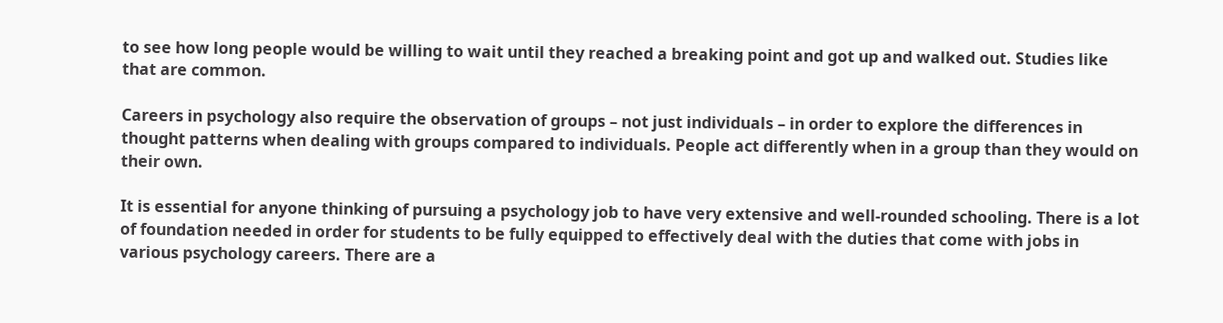to see how long people would be willing to wait until they reached a breaking point and got up and walked out. Studies like that are common.

Careers in psychology also require the observation of groups – not just individuals – in order to explore the differences in thought patterns when dealing with groups compared to individuals. People act differently when in a group than they would on their own.

It is essential for anyone thinking of pursuing a psychology job to have very extensive and well-rounded schooling. There is a lot of foundation needed in order for students to be fully equipped to effectively deal with the duties that come with jobs in various psychology careers. There are a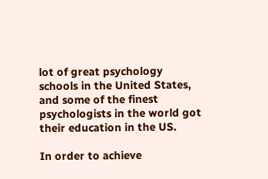lot of great psychology schools in the United States, and some of the finest psychologists in the world got their education in the US.

In order to achieve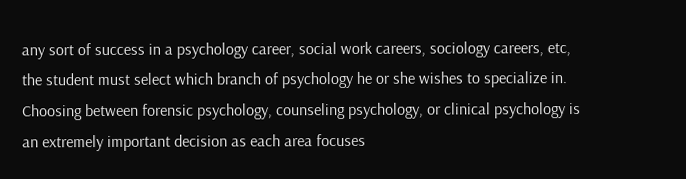any sort of success in a psychology career, social work careers, sociology careers, etc, the student must select which branch of psychology he or she wishes to specialize in. Choosing between forensic psychology, counseling psychology, or clinical psychology is an extremely important decision as each area focuses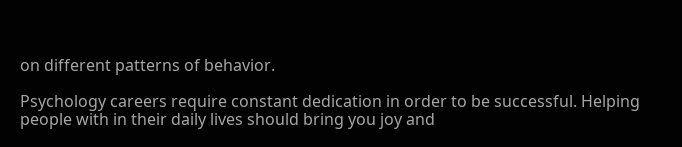on different patterns of behavior.

Psychology careers require constant dedication in order to be successful. Helping people with in their daily lives should bring you joy and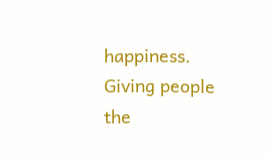happiness. Giving people the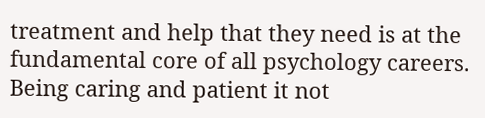treatment and help that they need is at the fundamental core of all psychology careers. Being caring and patient it not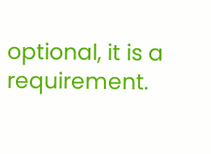optional, it is a requirement.